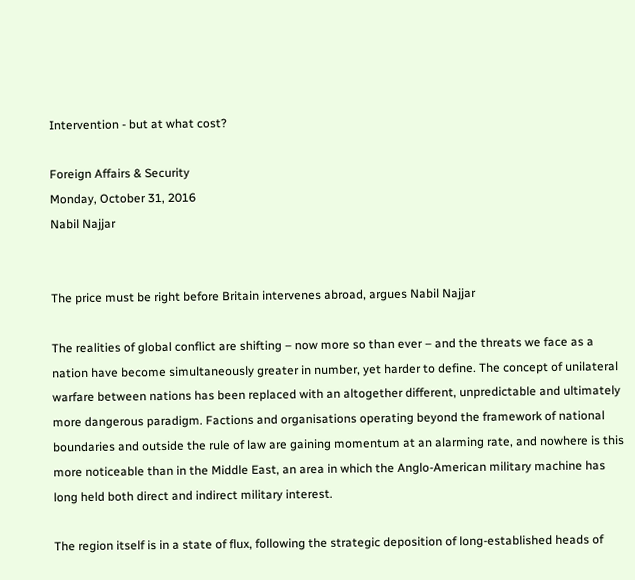Intervention - but at what cost?

Foreign Affairs & Security
Monday, October 31, 2016
Nabil Najjar


The price must be right before Britain intervenes abroad, argues Nabil Najjar

The realities of global conflict are shifting – now more so than ever – and the threats we face as a nation have become simultaneously greater in number, yet harder to define. The concept of unilateral warfare between nations has been replaced with an altogether different, unpredictable and ultimately more dangerous paradigm. Factions and organisations operating beyond the framework of national boundaries and outside the rule of law are gaining momentum at an alarming rate, and nowhere is this more noticeable than in the Middle East, an area in which the Anglo-American military machine has long held both direct and indirect military interest.

The region itself is in a state of flux, following the strategic deposition of long-established heads of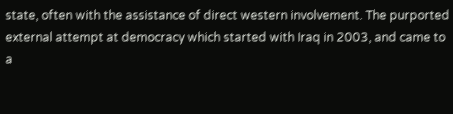state, often with the assistance of direct western involvement. The purported external attempt at democracy which started with Iraq in 2003, and came to a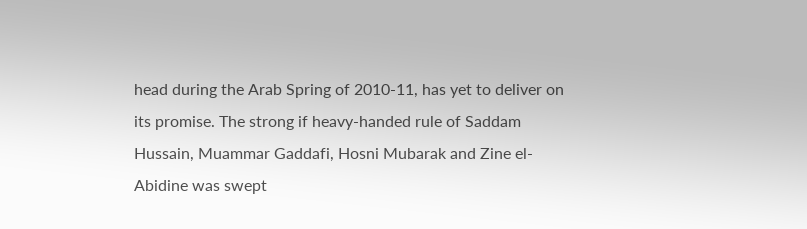head during the Arab Spring of 2010-11, has yet to deliver on its promise. The strong if heavy-handed rule of Saddam Hussain, Muammar Gaddafi, Hosni Mubarak and Zine el-Abidine was swept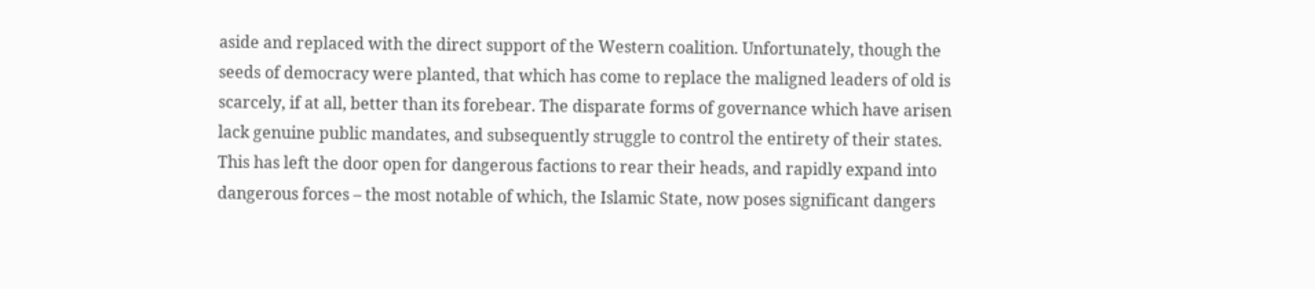aside and replaced with the direct support of the Western coalition. Unfortunately, though the seeds of democracy were planted, that which has come to replace the maligned leaders of old is scarcely, if at all, better than its forebear. The disparate forms of governance which have arisen lack genuine public mandates, and subsequently struggle to control the entirety of their states. This has left the door open for dangerous factions to rear their heads, and rapidly expand into dangerous forces – the most notable of which, the Islamic State, now poses significant dangers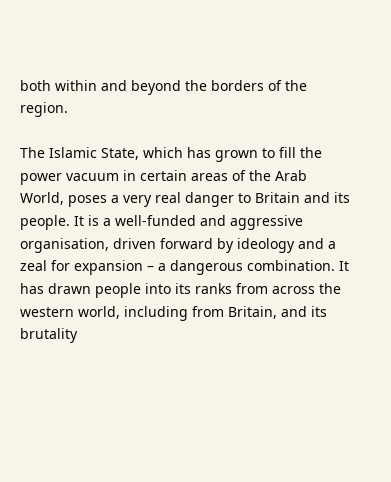both within and beyond the borders of the region.

The Islamic State, which has grown to fill the power vacuum in certain areas of the Arab World, poses a very real danger to Britain and its people. It is a well-funded and aggressive organisation, driven forward by ideology and a zeal for expansion – a dangerous combination. It has drawn people into its ranks from across the western world, including from Britain, and its brutality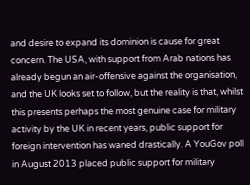and desire to expand its dominion is cause for great concern. The USA, with support from Arab nations has already begun an air-offensive against the organisation, and the UK looks set to follow, but the reality is that, whilst this presents perhaps the most genuine case for military activity by the UK in recent years, public support for foreign intervention has waned drastically. A YouGov poll in August 2013 placed public support for military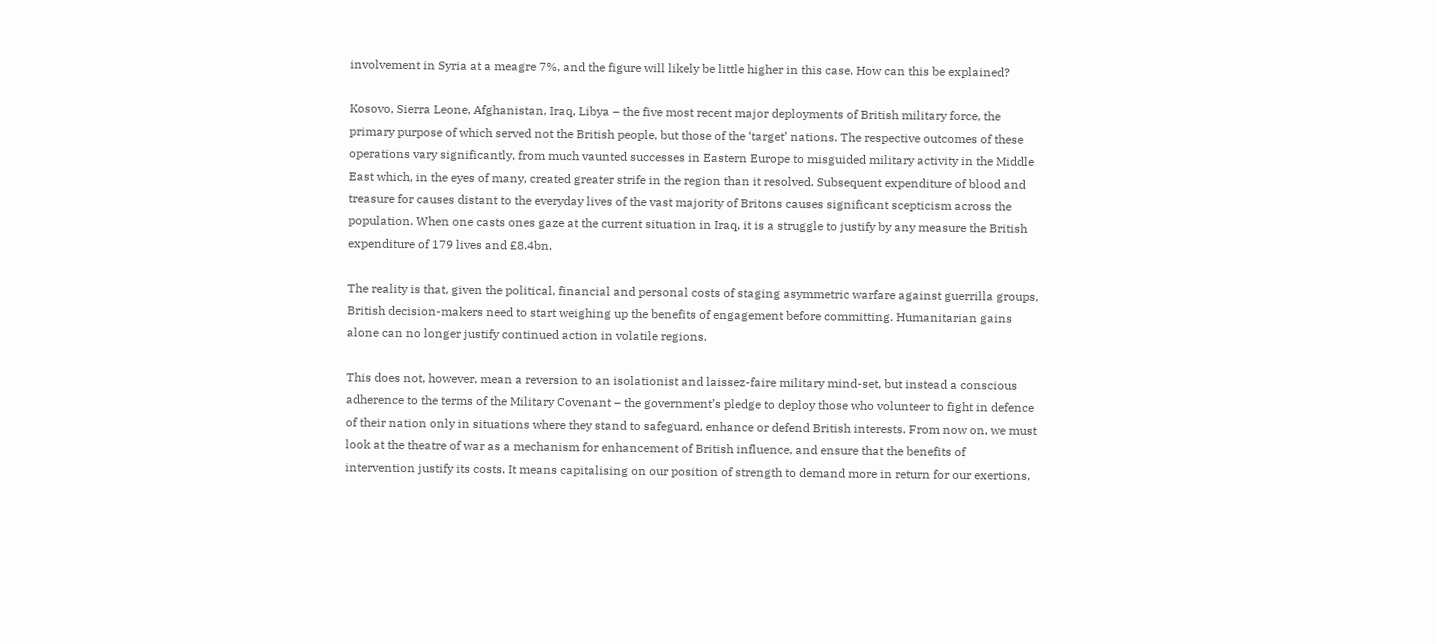involvement in Syria at a meagre 7%, and the figure will likely be little higher in this case. How can this be explained?

Kosovo, Sierra Leone, Afghanistan, Iraq, Libya – the five most recent major deployments of British military force, the primary purpose of which served not the British people, but those of the ‘target’ nations. The respective outcomes of these operations vary significantly, from much vaunted successes in Eastern Europe to misguided military activity in the Middle East which, in the eyes of many, created greater strife in the region than it resolved. Subsequent expenditure of blood and treasure for causes distant to the everyday lives of the vast majority of Britons causes significant scepticism across the population. When one casts ones gaze at the current situation in Iraq, it is a struggle to justify by any measure the British expenditure of 179 lives and £8.4bn.

The reality is that, given the political, financial and personal costs of staging asymmetric warfare against guerrilla groups, British decision-makers need to start weighing up the benefits of engagement before committing. Humanitarian gains alone can no longer justify continued action in volatile regions.

This does not, however, mean a reversion to an isolationist and laissez-faire military mind-set, but instead a conscious adherence to the terms of the Military Covenant – the government’s pledge to deploy those who volunteer to fight in defence of their nation only in situations where they stand to safeguard, enhance or defend British interests. From now on, we must look at the theatre of war as a mechanism for enhancement of British influence, and ensure that the benefits of intervention justify its costs. It means capitalising on our position of strength to demand more in return for our exertions,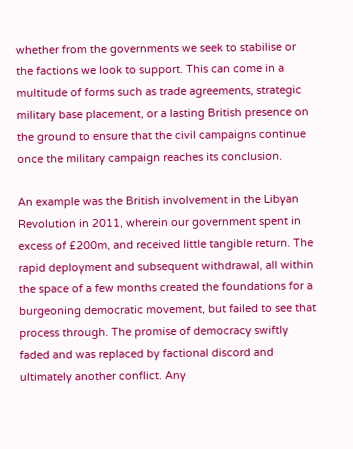whether from the governments we seek to stabilise or the factions we look to support. This can come in a multitude of forms such as trade agreements, strategic military base placement, or a lasting British presence on the ground to ensure that the civil campaigns continue once the military campaign reaches its conclusion.

An example was the British involvement in the Libyan Revolution in 2011, wherein our government spent in excess of £200m, and received little tangible return. The rapid deployment and subsequent withdrawal, all within the space of a few months created the foundations for a burgeoning democratic movement, but failed to see that process through. The promise of democracy swiftly faded and was replaced by factional discord and ultimately another conflict. Any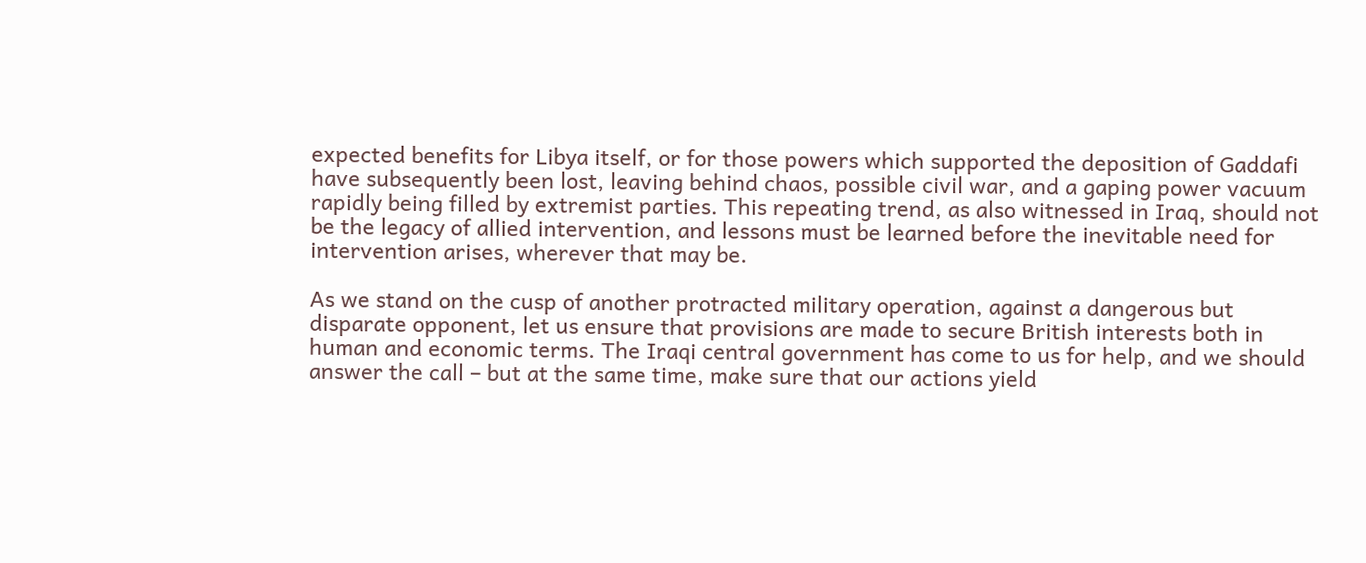expected benefits for Libya itself, or for those powers which supported the deposition of Gaddafi have subsequently been lost, leaving behind chaos, possible civil war, and a gaping power vacuum rapidly being filled by extremist parties. This repeating trend, as also witnessed in Iraq, should not be the legacy of allied intervention, and lessons must be learned before the inevitable need for intervention arises, wherever that may be.

As we stand on the cusp of another protracted military operation, against a dangerous but disparate opponent, let us ensure that provisions are made to secure British interests both in human and economic terms. The Iraqi central government has come to us for help, and we should answer the call – but at the same time, make sure that our actions yield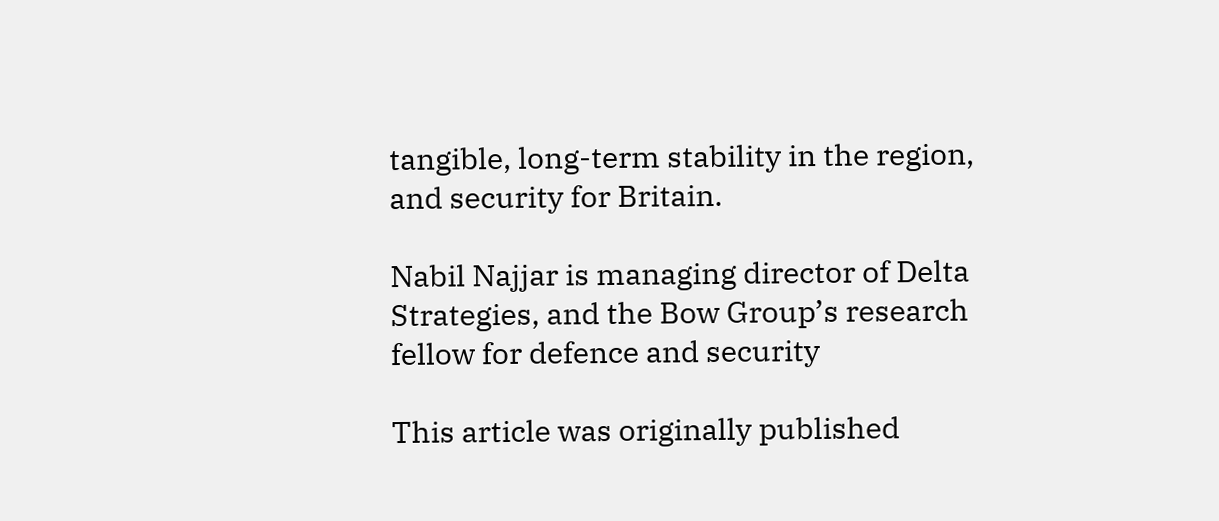tangible, long-term stability in the region, and security for Britain.

Nabil Najjar is managing director of Delta Strategies, and the Bow Group’s research fellow for defence and security

This article was originally published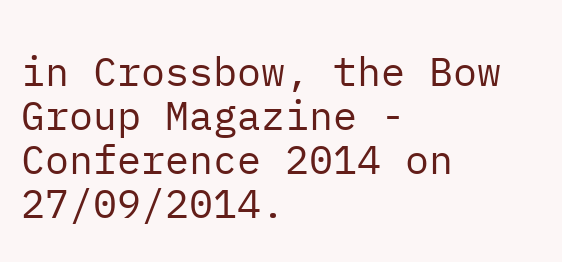in Crossbow, the Bow Group Magazine - Conference 2014 on 27/09/2014.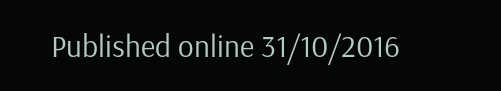Published online 31/10/2016